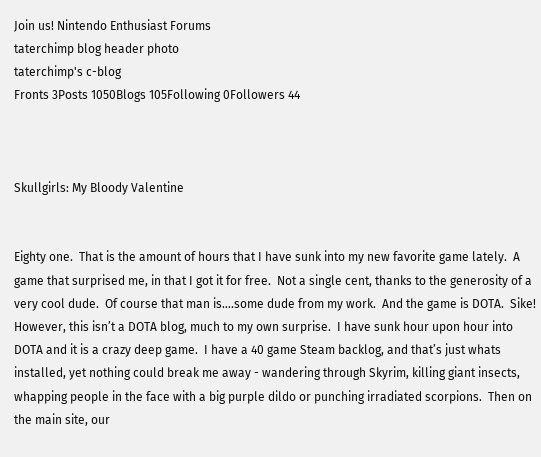Join us! Nintendo Enthusiast Forums
taterchimp blog header photo
taterchimp's c-blog
Fronts 3Posts 1050Blogs 105Following 0Followers 44



Skullgirls: My Bloody Valentine


Eighty one.  That is the amount of hours that I have sunk into my new favorite game lately.  A game that surprised me, in that I got it for free.  Not a single cent, thanks to the generosity of a very cool dude.  Of course that man is….some dude from my work.  And the game is DOTA.  Sike!  However, this isn’t a DOTA blog, much to my own surprise.  I have sunk hour upon hour into DOTA and it is a crazy deep game.  I have a 40 game Steam backlog, and that’s just whats installed, yet nothing could break me away - wandering through Skyrim, killing giant insects, whapping people in the face with a big purple dildo or punching irradiated scorpions.  Then on the main site, our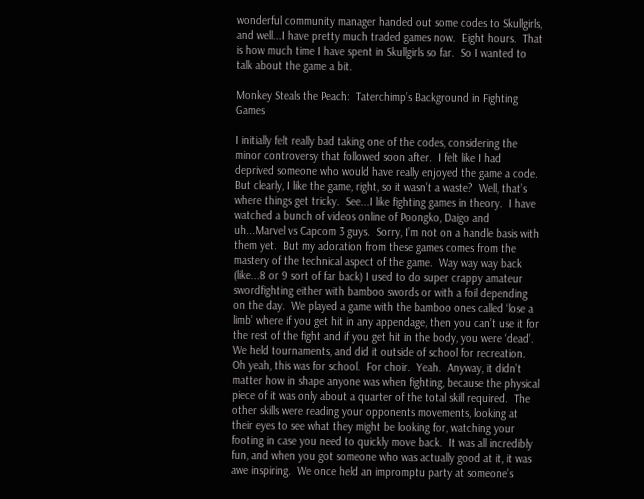wonderful community manager handed out some codes to Skullgirls, and well...I have pretty much traded games now.  Eight hours.  That is how much time I have spent in Skullgirls so far.  So I wanted to talk about the game a bit.

Monkey Steals the Peach:  Taterchimp’s Background in Fighting Games

I initially felt really bad taking one of the codes, considering the minor controversy that followed soon after.  I felt like I had deprived someone who would have really enjoyed the game a code.  But clearly, I like the game, right, so it wasn’t a waste?  Well, that’s where things get tricky.  See...I like fighting games in theory.  I have watched a bunch of videos online of Poongko, Daigo and uh...Marvel vs Capcom 3 guys.  Sorry, I’m not on a handle basis with them yet.  But my adoration from these games comes from the mastery of the technical aspect of the game.  Way way way back (like...8 or 9 sort of far back) I used to do super crappy amateur swordfighting either with bamboo swords or with a foil depending on the day.  We played a game with the bamboo ones called ‘lose a limb’ where if you get hit in any appendage, then you can’t use it for the rest of the fight and if you get hit in the body, you were ‘dead’.  We held tournaments, and did it outside of school for recreation. Oh yeah, this was for school.  For choir.  Yeah.  Anyway, it didn’t matter how in shape anyone was when fighting, because the physical piece of it was only about a quarter of the total skill required.  The other skills were reading your opponents movements, looking at their eyes to see what they might be looking for, watching your footing in case you need to quickly move back.  It was all incredibly fun, and when you got someone who was actually good at it, it was awe inspiring.  We once held an impromptu party at someone’s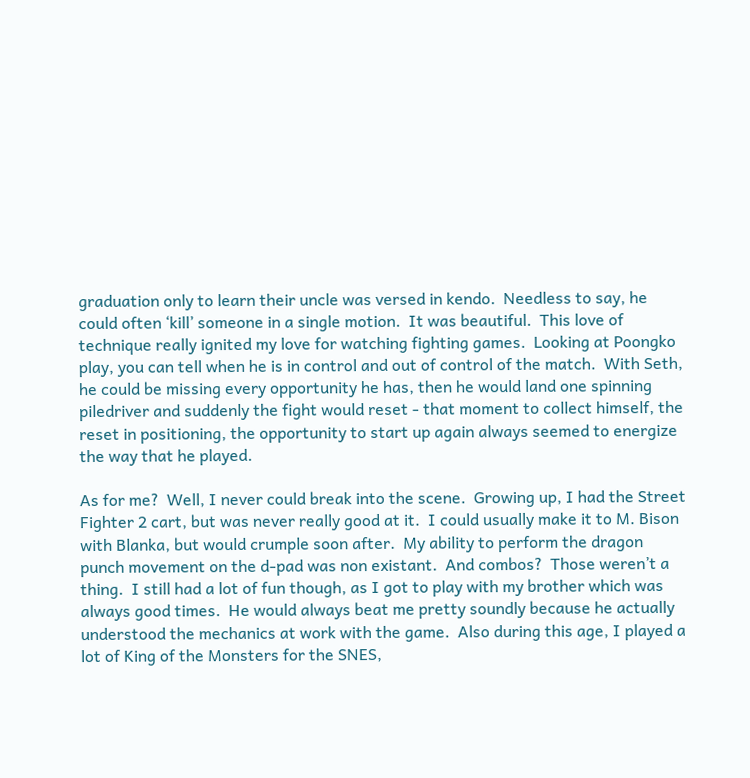graduation only to learn their uncle was versed in kendo.  Needless to say, he could often ‘kill’ someone in a single motion.  It was beautiful.  This love of technique really ignited my love for watching fighting games.  Looking at Poongko play, you can tell when he is in control and out of control of the match.  With Seth, he could be missing every opportunity he has, then he would land one spinning piledriver and suddenly the fight would reset - that moment to collect himself, the reset in positioning, the opportunity to start up again always seemed to energize the way that he played.

As for me?  Well, I never could break into the scene.  Growing up, I had the Street Fighter 2 cart, but was never really good at it.  I could usually make it to M. Bison with Blanka, but would crumple soon after.  My ability to perform the dragon punch movement on the d-pad was non existant.  And combos?  Those weren’t a thing.  I still had a lot of fun though, as I got to play with my brother which was always good times.  He would always beat me pretty soundly because he actually understood the mechanics at work with the game.  Also during this age, I played a lot of King of the Monsters for the SNES,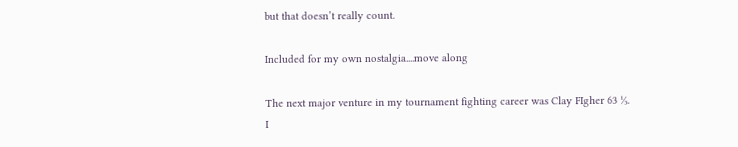but that doesn’t really count.

Included for my own nostalgia....move along

The next major venture in my tournament fighting career was Clay FIgher 63 ⅓.  I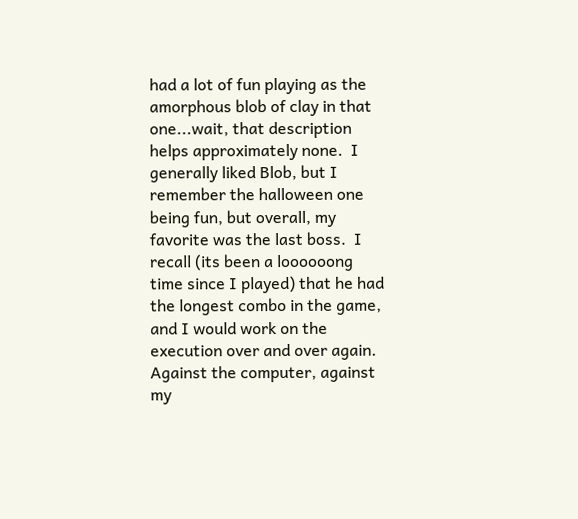had a lot of fun playing as the amorphous blob of clay in that one...wait, that description helps approximately none.  I generally liked Blob, but I remember the halloween one being fun, but overall, my favorite was the last boss.  I recall (its been a loooooong time since I played) that he had the longest combo in the game, and I would work on the execution over and over again.  Against the computer, against my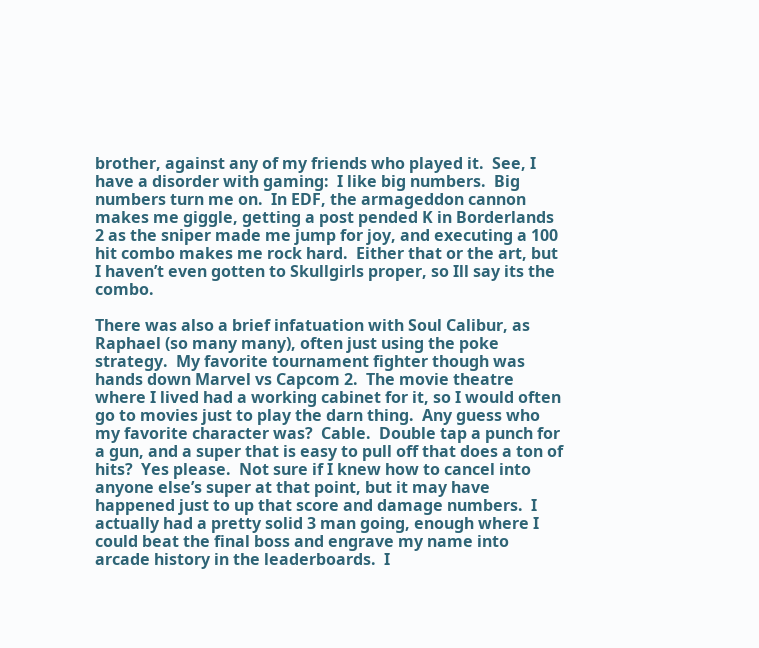brother, against any of my friends who played it.  See, I have a disorder with gaming:  I like big numbers.  Big numbers turn me on.  In EDF, the armageddon cannon makes me giggle, getting a post pended K in Borderlands 2 as the sniper made me jump for joy, and executing a 100 hit combo makes me rock hard.  Either that or the art, but I haven’t even gotten to Skullgirls proper, so Ill say its the combo.

There was also a brief infatuation with Soul Calibur, as Raphael (so many many), often just using the poke strategy.  My favorite tournament fighter though was hands down Marvel vs Capcom 2.  The movie theatre where I lived had a working cabinet for it, so I would often go to movies just to play the darn thing.  Any guess who my favorite character was?  Cable.  Double tap a punch for a gun, and a super that is easy to pull off that does a ton of hits?  Yes please.  Not sure if I knew how to cancel into anyone else’s super at that point, but it may have happened just to up that score and damage numbers.  I actually had a pretty solid 3 man going, enough where I could beat the final boss and engrave my name into arcade history in the leaderboards.  I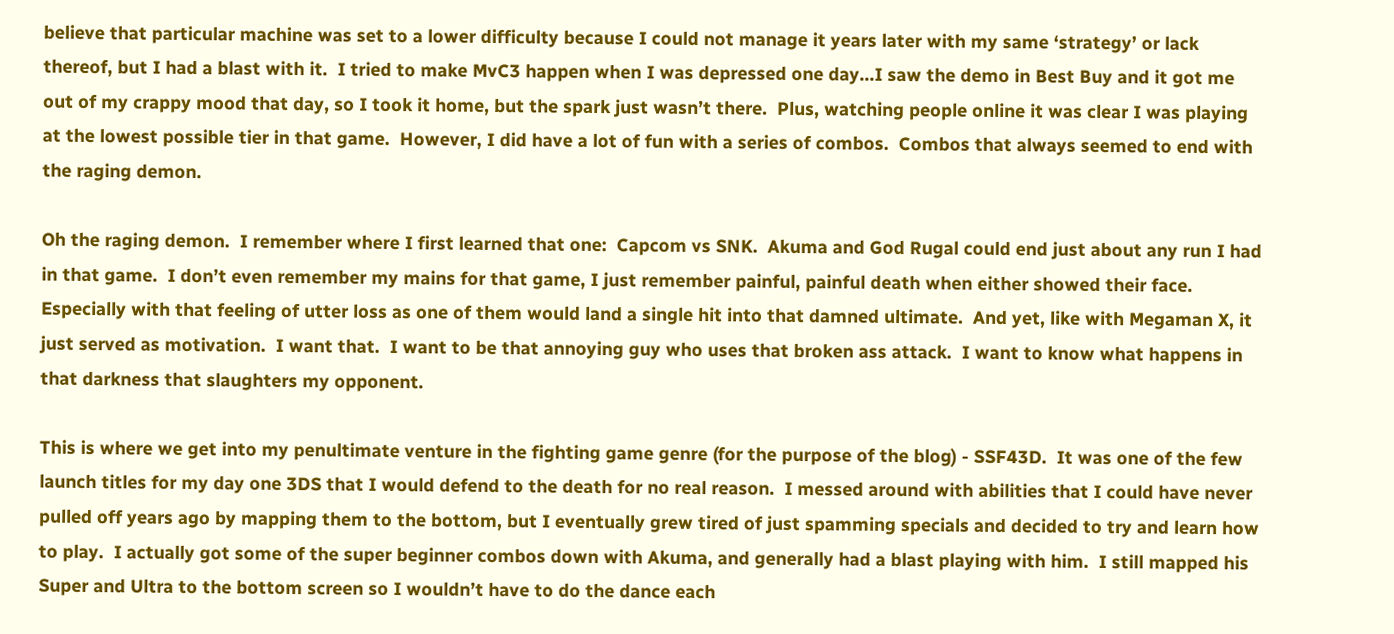believe that particular machine was set to a lower difficulty because I could not manage it years later with my same ‘strategy’ or lack thereof, but I had a blast with it.  I tried to make MvC3 happen when I was depressed one day...I saw the demo in Best Buy and it got me out of my crappy mood that day, so I took it home, but the spark just wasn’t there.  Plus, watching people online it was clear I was playing at the lowest possible tier in that game.  However, I did have a lot of fun with a series of combos.  Combos that always seemed to end with the raging demon.

Oh the raging demon.  I remember where I first learned that one:  Capcom vs SNK.  Akuma and God Rugal could end just about any run I had in that game.  I don’t even remember my mains for that game, I just remember painful, painful death when either showed their face.  Especially with that feeling of utter loss as one of them would land a single hit into that damned ultimate.  And yet, like with Megaman X, it just served as motivation.  I want that.  I want to be that annoying guy who uses that broken ass attack.  I want to know what happens in that darkness that slaughters my opponent.

This is where we get into my penultimate venture in the fighting game genre (for the purpose of the blog) - SSF43D.  It was one of the few launch titles for my day one 3DS that I would defend to the death for no real reason.  I messed around with abilities that I could have never pulled off years ago by mapping them to the bottom, but I eventually grew tired of just spamming specials and decided to try and learn how to play.  I actually got some of the super beginner combos down with Akuma, and generally had a blast playing with him.  I still mapped his Super and Ultra to the bottom screen so I wouldn’t have to do the dance each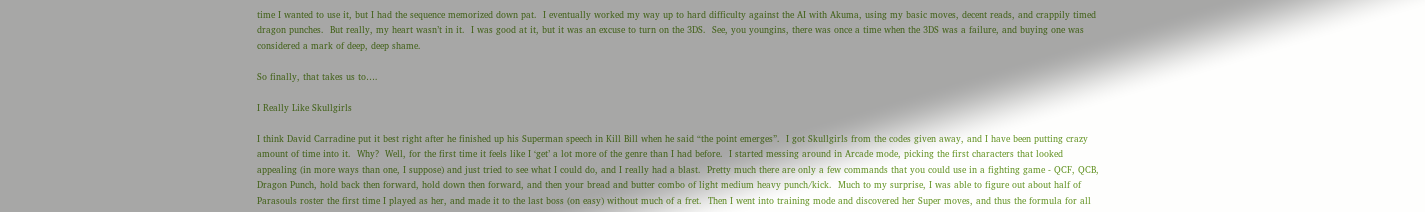time I wanted to use it, but I had the sequence memorized down pat.  I eventually worked my way up to hard difficulty against the AI with Akuma, using my basic moves, decent reads, and crappily timed dragon punches.  But really, my heart wasn’t in it.  I was good at it, but it was an excuse to turn on the 3DS.  See, you youngins, there was once a time when the 3DS was a failure, and buying one was considered a mark of deep, deep shame.

So finally, that takes us to….

I Really Like Skullgirls

I think David Carradine put it best right after he finished up his Superman speech in Kill Bill when he said “the point emerges”.  I got Skullgirls from the codes given away, and I have been putting crazy amount of time into it.  Why?  Well, for the first time it feels like I ‘get’ a lot more of the genre than I had before.  I started messing around in Arcade mode, picking the first characters that looked appealing (in more ways than one, I suppose) and just tried to see what I could do, and I really had a blast.  Pretty much there are only a few commands that you could use in a fighting game - QCF, QCB, Dragon Punch, hold back then forward, hold down then forward, and then your bread and butter combo of light medium heavy punch/kick.  Much to my surprise, I was able to figure out about half of Parasouls roster the first time I played as her, and made it to the last boss (on easy) without much of a fret.  Then I went into training mode and discovered her Super moves, and thus the formula for all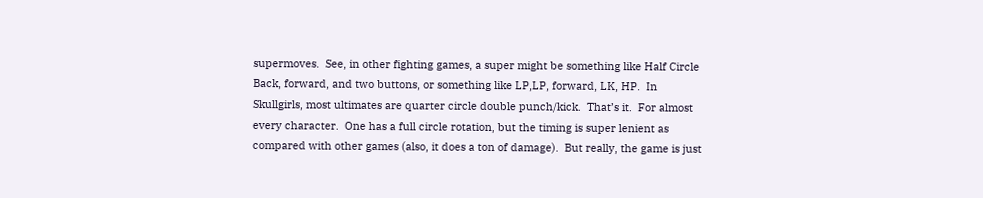supermoves.  See, in other fighting games, a super might be something like Half Circle Back, forward, and two buttons, or something like LP,LP, forward, LK, HP.  In Skullgirls, most ultimates are quarter circle double punch/kick.  That’s it.  For almost every character.  One has a full circle rotation, but the timing is super lenient as compared with other games (also, it does a ton of damage).  But really, the game is just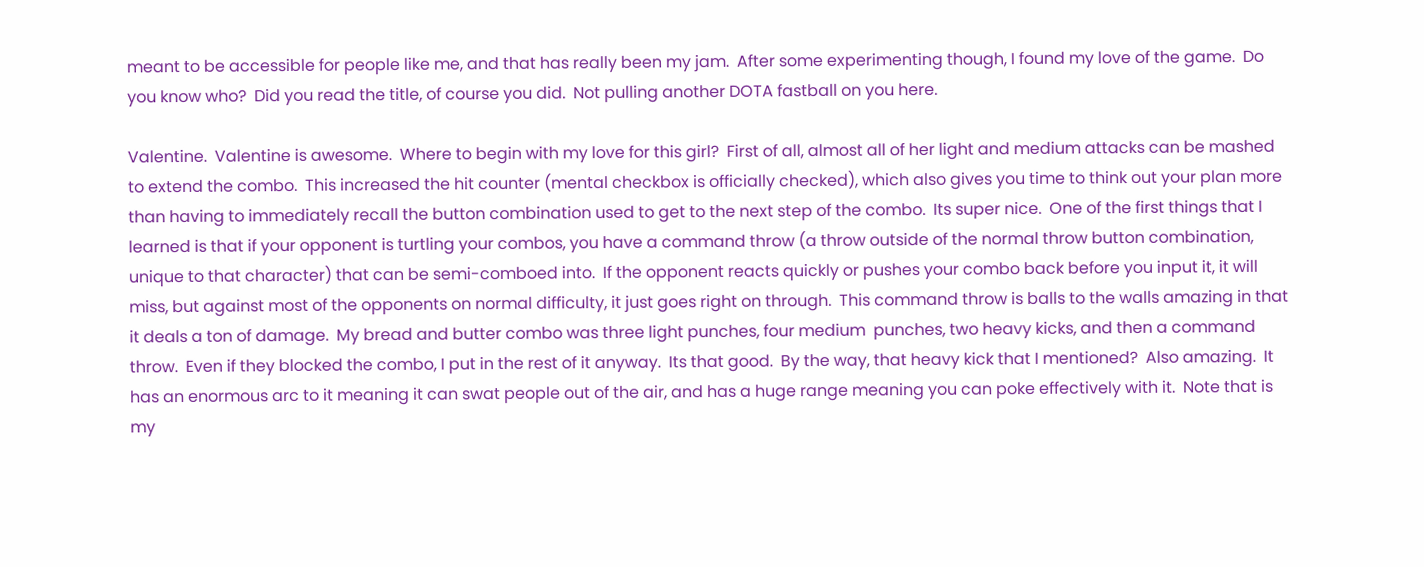meant to be accessible for people like me, and that has really been my jam.  After some experimenting though, I found my love of the game.  Do you know who?  Did you read the title, of course you did.  Not pulling another DOTA fastball on you here.

Valentine.  Valentine is awesome.  Where to begin with my love for this girl?  First of all, almost all of her light and medium attacks can be mashed to extend the combo.  This increased the hit counter (mental checkbox is officially checked), which also gives you time to think out your plan more than having to immediately recall the button combination used to get to the next step of the combo.  Its super nice.  One of the first things that I learned is that if your opponent is turtling your combos, you have a command throw (a throw outside of the normal throw button combination, unique to that character) that can be semi-comboed into.  If the opponent reacts quickly or pushes your combo back before you input it, it will miss, but against most of the opponents on normal difficulty, it just goes right on through.  This command throw is balls to the walls amazing in that it deals a ton of damage.  My bread and butter combo was three light punches, four medium  punches, two heavy kicks, and then a command throw.  Even if they blocked the combo, I put in the rest of it anyway.  Its that good.  By the way, that heavy kick that I mentioned?  Also amazing.  It has an enormous arc to it meaning it can swat people out of the air, and has a huge range meaning you can poke effectively with it.  Note that is my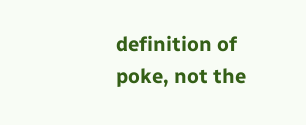definition of poke, not the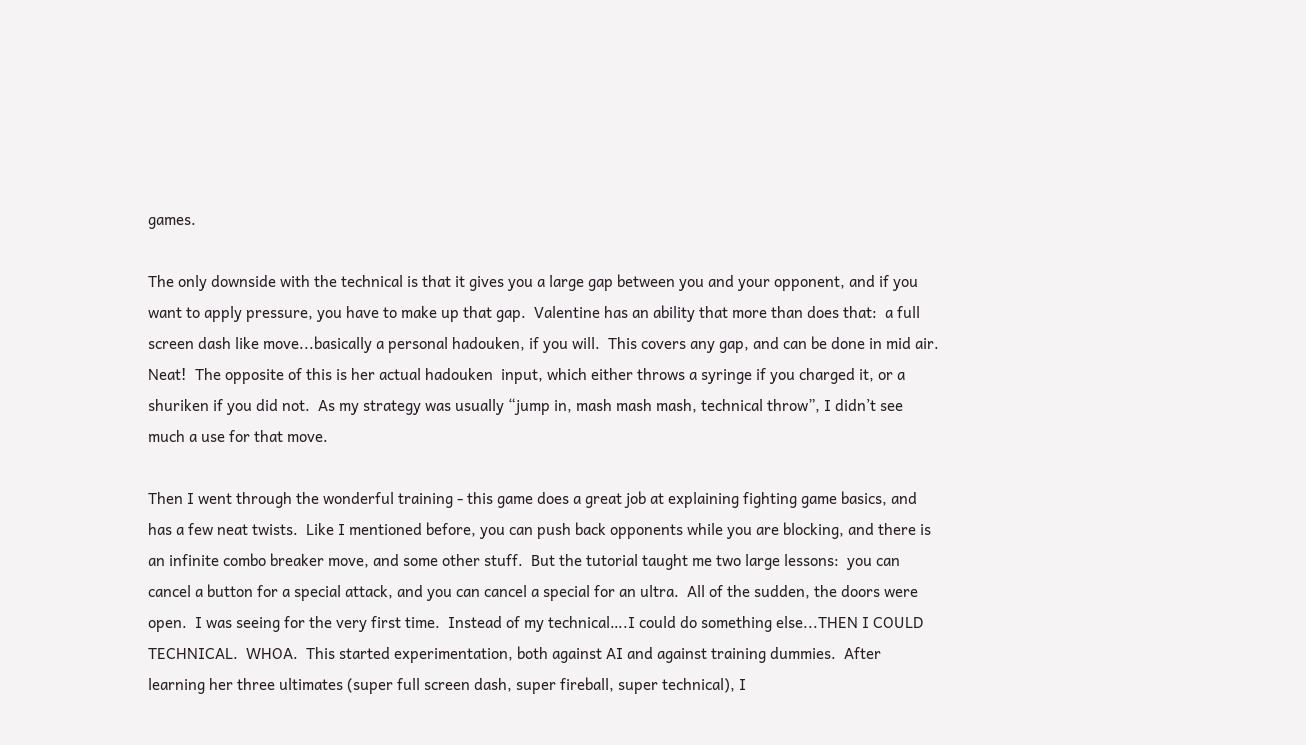games.

The only downside with the technical is that it gives you a large gap between you and your opponent, and if you want to apply pressure, you have to make up that gap.  Valentine has an ability that more than does that:  a full screen dash like move...basically a personal hadouken, if you will.  This covers any gap, and can be done in mid air.  Neat!  The opposite of this is her actual hadouken  input, which either throws a syringe if you charged it, or a shuriken if you did not.  As my strategy was usually “jump in, mash mash mash, technical throw”, I didn’t see much a use for that move.

Then I went through the wonderful training - this game does a great job at explaining fighting game basics, and has a few neat twists.  Like I mentioned before, you can push back opponents while you are blocking, and there is an infinite combo breaker move, and some other stuff.  But the tutorial taught me two large lessons:  you can cancel a button for a special attack, and you can cancel a special for an ultra.  All of the sudden, the doors were open.  I was seeing for the very first time.  Instead of my technical….I could do something else...THEN I COULD TECHNICAL.  WHOA.  This started experimentation, both against AI and against training dummies.  After learning her three ultimates (super full screen dash, super fireball, super technical), I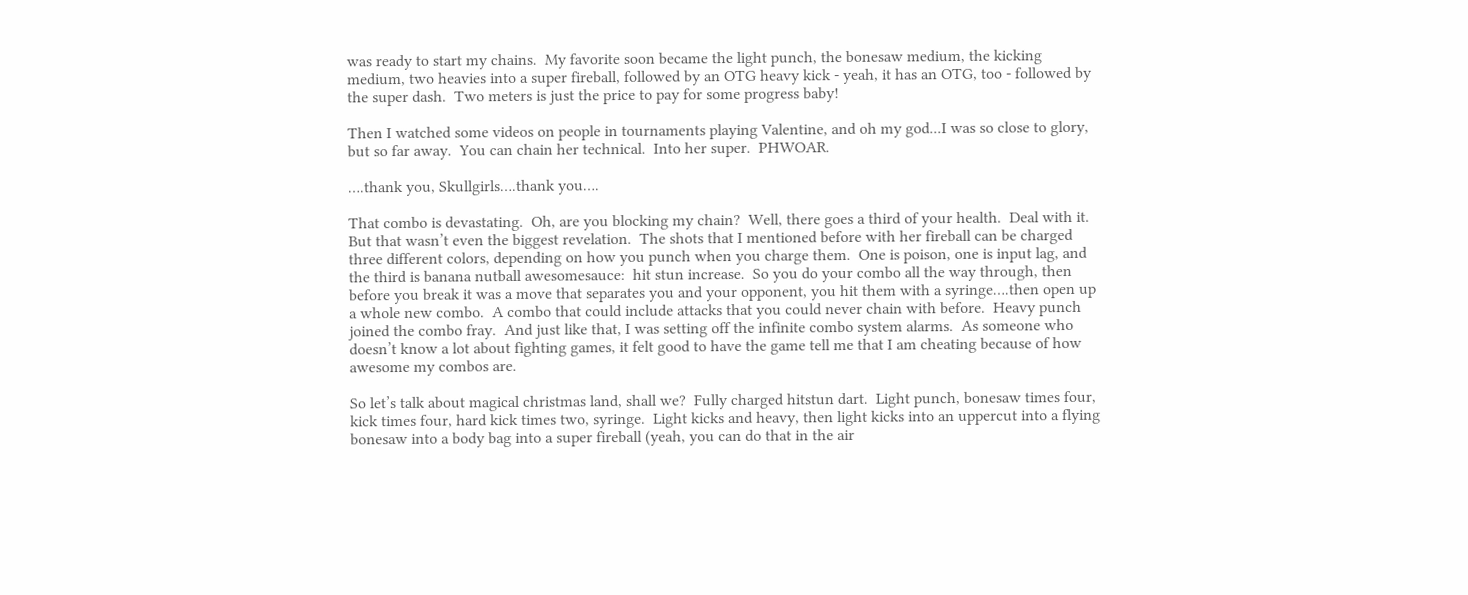was ready to start my chains.  My favorite soon became the light punch, the bonesaw medium, the kicking medium, two heavies into a super fireball, followed by an OTG heavy kick - yeah, it has an OTG, too - followed by the super dash.  Two meters is just the price to pay for some progress baby!

Then I watched some videos on people in tournaments playing Valentine, and oh my god...I was so close to glory, but so far away.  You can chain her technical.  Into her super.  PHWOAR.

….thank you, Skullgirls….thank you….

That combo is devastating.  Oh, are you blocking my chain?  Well, there goes a third of your health.  Deal with it.  But that wasn’t even the biggest revelation.  The shots that I mentioned before with her fireball can be charged three different colors, depending on how you punch when you charge them.  One is poison, one is input lag, and the third is banana nutball awesomesauce:  hit stun increase.  So you do your combo all the way through, then before you break it was a move that separates you and your opponent, you hit them with a syringe….then open up a whole new combo.  A combo that could include attacks that you could never chain with before.  Heavy punch joined the combo fray.  And just like that, I was setting off the infinite combo system alarms.  As someone who doesn’t know a lot about fighting games, it felt good to have the game tell me that I am cheating because of how awesome my combos are.

So let’s talk about magical christmas land, shall we?  Fully charged hitstun dart.  Light punch, bonesaw times four, kick times four, hard kick times two, syringe.  Light kicks and heavy, then light kicks into an uppercut into a flying bonesaw into a body bag into a super fireball (yeah, you can do that in the air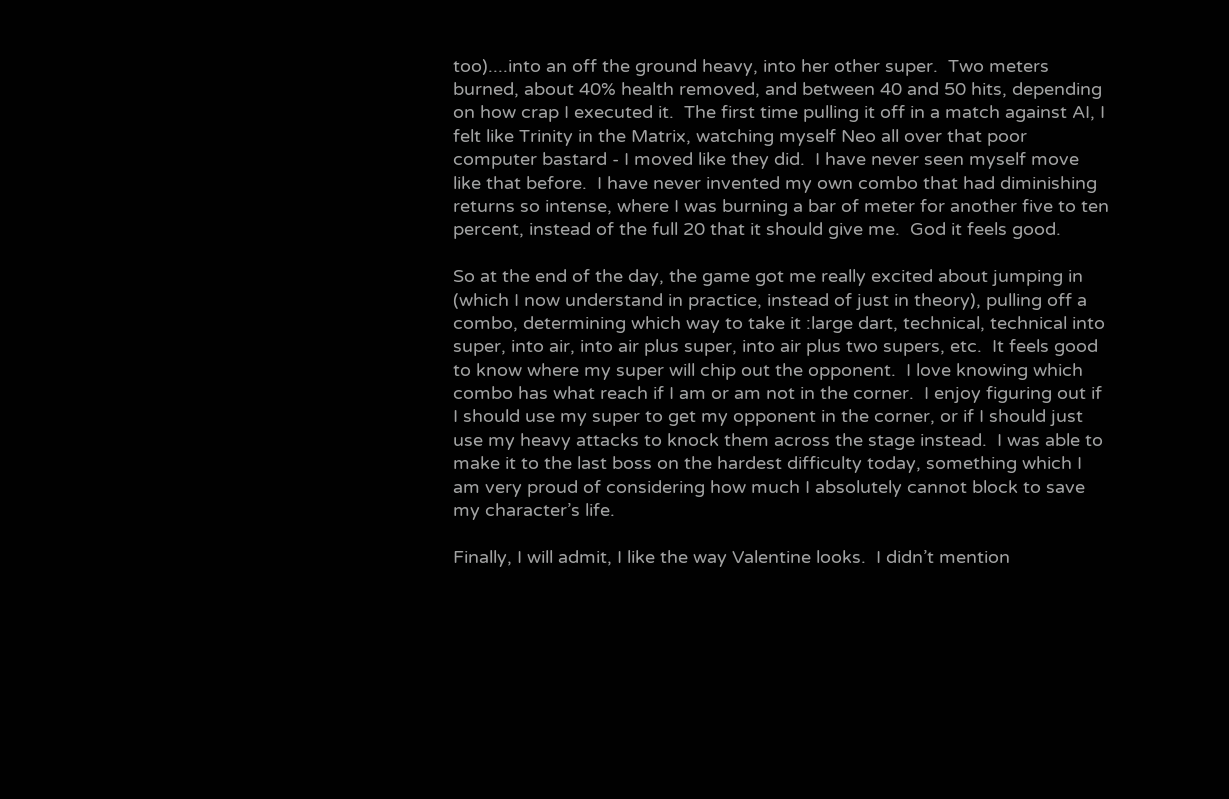too)....into an off the ground heavy, into her other super.  Two meters burned, about 40% health removed, and between 40 and 50 hits, depending on how crap I executed it.  The first time pulling it off in a match against AI, I felt like Trinity in the Matrix, watching myself Neo all over that poor computer bastard - I moved like they did.  I have never seen myself move like that before.  I have never invented my own combo that had diminishing returns so intense, where I was burning a bar of meter for another five to ten percent, instead of the full 20 that it should give me.  God it feels good.

So at the end of the day, the game got me really excited about jumping in (which I now understand in practice, instead of just in theory), pulling off a combo, determining which way to take it :large dart, technical, technical into super, into air, into air plus super, into air plus two supers, etc.  It feels good to know where my super will chip out the opponent.  I love knowing which combo has what reach if I am or am not in the corner.  I enjoy figuring out if I should use my super to get my opponent in the corner, or if I should just use my heavy attacks to knock them across the stage instead.  I was able to make it to the last boss on the hardest difficulty today, something which I am very proud of considering how much I absolutely cannot block to save my character’s life.

Finally, I will admit, I like the way Valentine looks.  I didn’t mention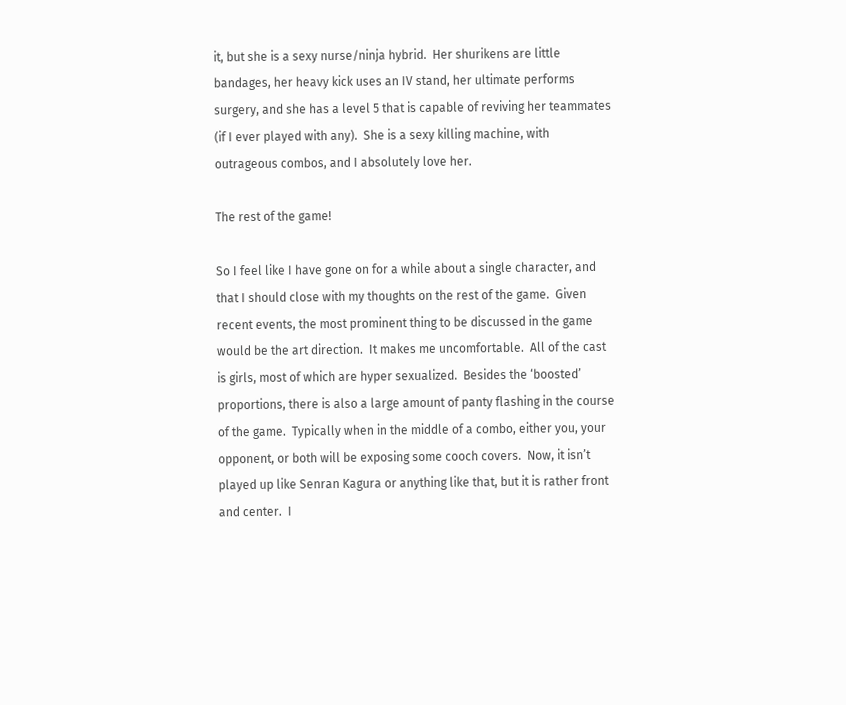it, but she is a sexy nurse/ninja hybrid.  Her shurikens are little bandages, her heavy kick uses an IV stand, her ultimate performs surgery, and she has a level 5 that is capable of reviving her teammates (if I ever played with any).  She is a sexy killing machine, with outrageous combos, and I absolutely love her.

The rest of the game!

So I feel like I have gone on for a while about a single character, and that I should close with my thoughts on the rest of the game.  Given recent events, the most prominent thing to be discussed in the game would be the art direction.  It makes me uncomfortable.  All of the cast is girls, most of which are hyper sexualized.  Besides the ‘boosted’ proportions, there is also a large amount of panty flashing in the course of the game.  Typically when in the middle of a combo, either you, your opponent, or both will be exposing some cooch covers.  Now, it isn’t played up like Senran Kagura or anything like that, but it is rather front and center.  I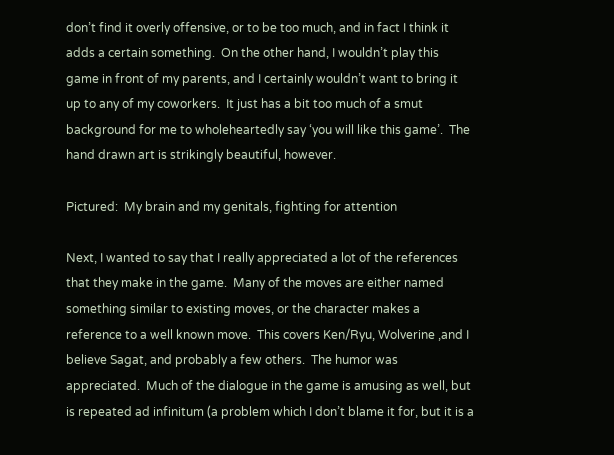don’t find it overly offensive, or to be too much, and in fact I think it adds a certain something.  On the other hand, I wouldn’t play this game in front of my parents, and I certainly wouldn’t want to bring it up to any of my coworkers.  It just has a bit too much of a smut background for me to wholeheartedly say ‘you will like this game’.  The hand drawn art is strikingly beautiful, however.

Pictured:  My brain and my genitals, fighting for attention

Next, I wanted to say that I really appreciated a lot of the references that they make in the game.  Many of the moves are either named something similar to existing moves, or the character makes a reference to a well known move.  This covers Ken/Ryu, Wolverine ,and I believe Sagat, and probably a few others.  The humor was appreciated.  Much of the dialogue in the game is amusing as well, but is repeated ad infinitum (a problem which I don’t blame it for, but it is a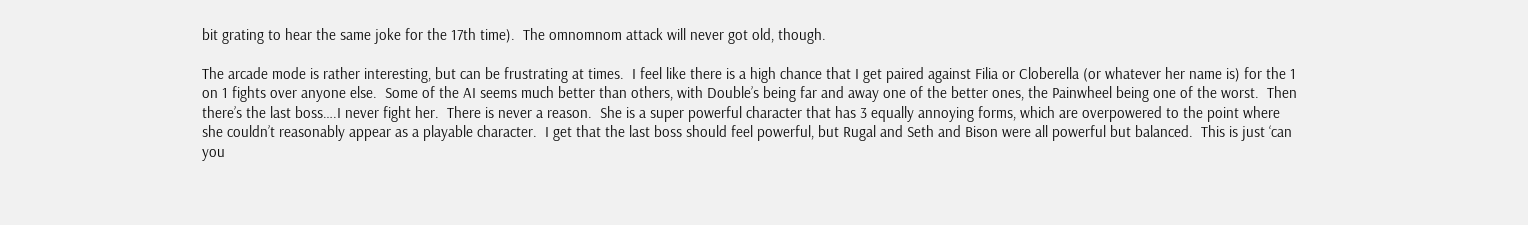bit grating to hear the same joke for the 17th time).  The omnomnom attack will never got old, though.

The arcade mode is rather interesting, but can be frustrating at times.  I feel like there is a high chance that I get paired against Filia or Cloberella (or whatever her name is) for the 1 on 1 fights over anyone else.  Some of the AI seems much better than others, with Double’s being far and away one of the better ones, the Painwheel being one of the worst.  Then there’s the last boss….I never fight her.  There is never a reason.  She is a super powerful character that has 3 equally annoying forms, which are overpowered to the point where she couldn’t reasonably appear as a playable character.  I get that the last boss should feel powerful, but Rugal and Seth and Bison were all powerful but balanced.  This is just ‘can you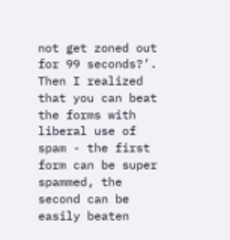not get zoned out for 99 seconds?’.  Then I realized that you can beat the forms with liberal use of spam - the first form can be super spammed, the second can be easily beaten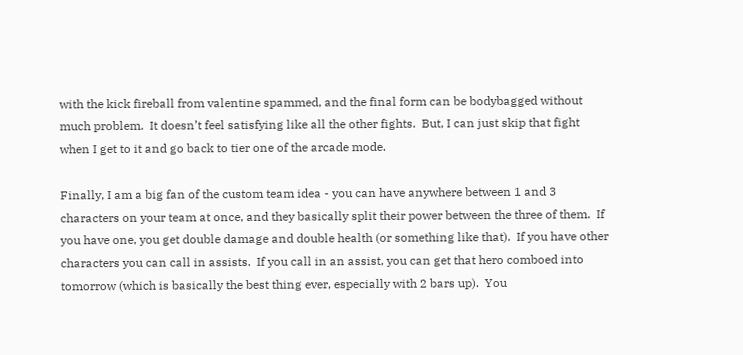with the kick fireball from valentine spammed, and the final form can be bodybagged without much problem.  It doesn’t feel satisfying like all the other fights.  But, I can just skip that fight when I get to it and go back to tier one of the arcade mode.

Finally, I am a big fan of the custom team idea - you can have anywhere between 1 and 3 characters on your team at once, and they basically split their power between the three of them.  If you have one, you get double damage and double health (or something like that).  If you have other characters you can call in assists.  If you call in an assist, you can get that hero comboed into tomorrow (which is basically the best thing ever, especially with 2 bars up).  You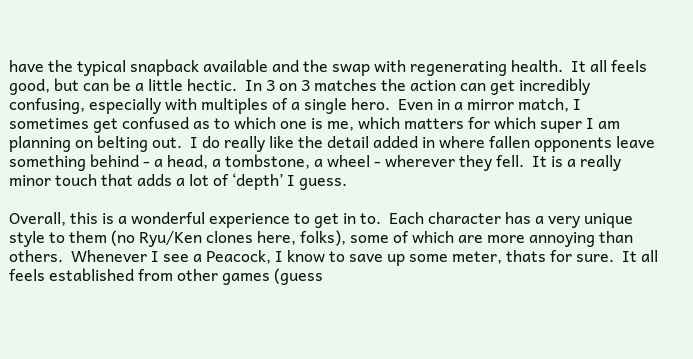have the typical snapback available and the swap with regenerating health.  It all feels good, but can be a little hectic.  In 3 on 3 matches the action can get incredibly confusing, especially with multiples of a single hero.  Even in a mirror match, I sometimes get confused as to which one is me, which matters for which super I am planning on belting out.  I do really like the detail added in where fallen opponents leave something behind - a head, a tombstone, a wheel - wherever they fell.  It is a really minor touch that adds a lot of ‘depth’ I guess.

Overall, this is a wonderful experience to get in to.  Each character has a very unique style to them (no Ryu/Ken clones here, folks), some of which are more annoying than others.  Whenever I see a Peacock, I know to save up some meter, thats for sure.  It all feels established from other games (guess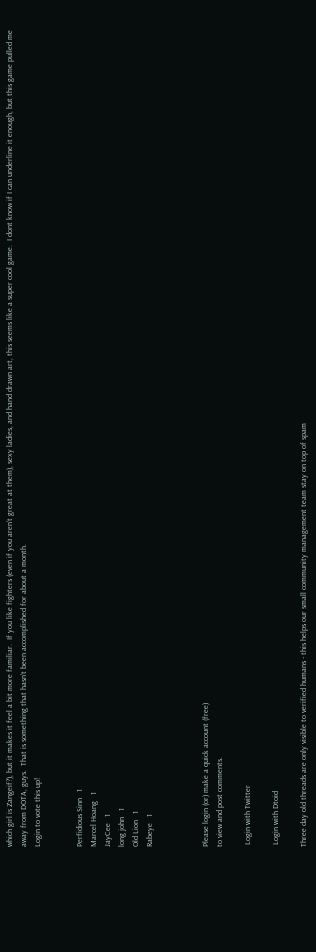which girl is Zangeif?), but it makes it feel a bit more familiar.  If you like fighters (even if you aren’t great at them), sexy ladies, and hand drawn art, this seems like a super cool game.  I dont know if I can underline it enough, but this game pulled me away from DOTA, guys.  That is something that hasn’t been accomplished for about a month.
Login to vote this up!


Perfidious Sinn   1
Marcel Hoang   1
JayCee   1
long john   1
Old Lion   1
Rabeye   1



Please login (or) make a quick account (free)
to view and post comments.

 Login with Twitter

 Login with Dtoid

Three day old threads are only visible to verified humans - this helps our small community management team stay on top of spam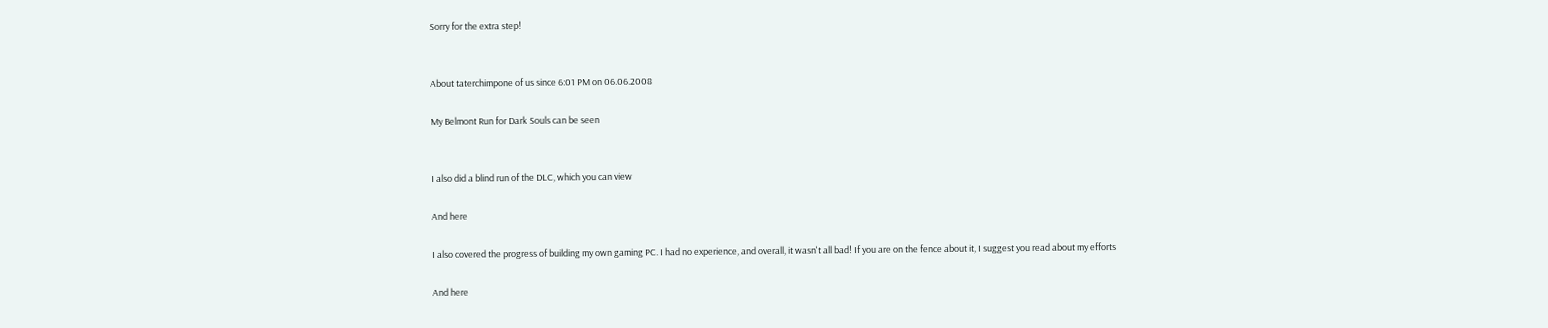Sorry for the extra step!


About taterchimpone of us since 6:01 PM on 06.06.2008

My Belmont Run for Dark Souls can be seen


I also did a blind run of the DLC, which you can view

And here

I also covered the progress of building my own gaming PC. I had no experience, and overall, it wasn't all bad! If you are on the fence about it, I suggest you read about my efforts

And here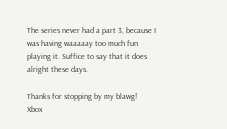The series never had a part 3, because I was having waaaaay too much fun playing it. Suffice to say that it does alright these days.

Thanks for stopping by my blawg!
Xbox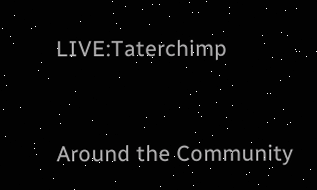LIVE:Taterchimp


Around the Community